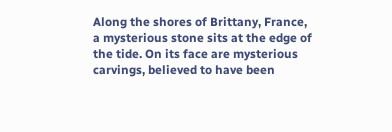Along the shores of Brittany, France, a mysterious stone sits at the edge of the tide. On its face are mysterious carvings, believed to have been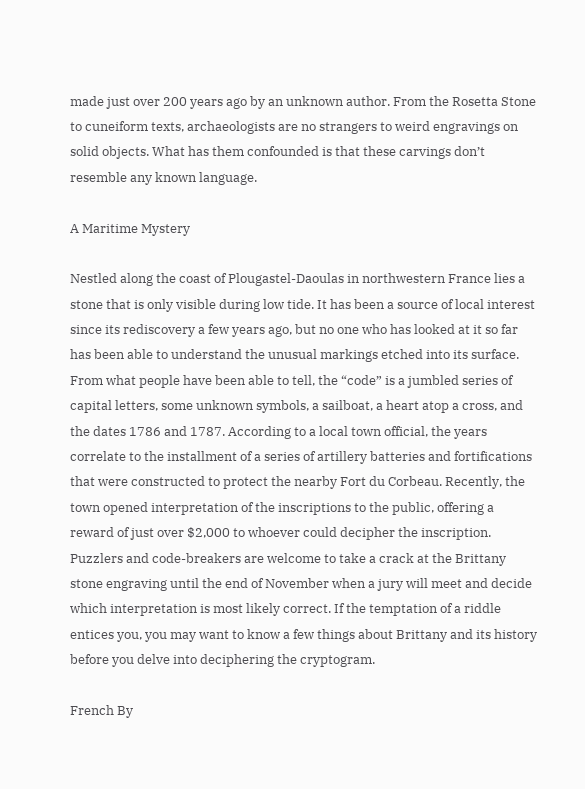made just over 200 years ago by an unknown author. From the Rosetta Stone to cuneiform texts, archaeologists are no strangers to weird engravings on solid objects. What has them confounded is that these carvings don’t resemble any known language.

A Maritime Mystery

Nestled along the coast of Plougastel-Daoulas in northwestern France lies a stone that is only visible during low tide. It has been a source of local interest since its rediscovery a few years ago, but no one who has looked at it so far has been able to understand the unusual markings etched into its surface. From what people have been able to tell, the “code” is a jumbled series of capital letters, some unknown symbols, a sailboat, a heart atop a cross, and the dates 1786 and 1787. According to a local town official, the years correlate to the installment of a series of artillery batteries and fortifications that were constructed to protect the nearby Fort du Corbeau. Recently, the town opened interpretation of the inscriptions to the public, offering a reward of just over $2,000 to whoever could decipher the inscription. Puzzlers and code-breakers are welcome to take a crack at the Brittany stone engraving until the end of November when a jury will meet and decide which interpretation is most likely correct. If the temptation of a riddle entices you, you may want to know a few things about Brittany and its history before you delve into deciphering the cryptogram.

French By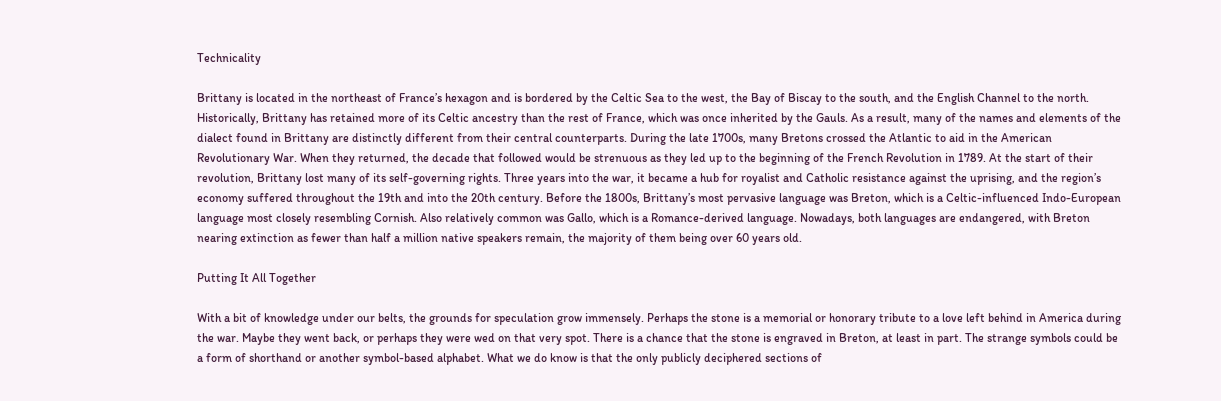Technicality

Brittany is located in the northeast of France’s hexagon and is bordered by the Celtic Sea to the west, the Bay of Biscay to the south, and the English Channel to the north. Historically, Brittany has retained more of its Celtic ancestry than the rest of France, which was once inherited by the Gauls. As a result, many of the names and elements of the dialect found in Brittany are distinctly different from their central counterparts. During the late 1700s, many Bretons crossed the Atlantic to aid in the American Revolutionary War. When they returned, the decade that followed would be strenuous as they led up to the beginning of the French Revolution in 1789. At the start of their revolution, Brittany lost many of its self-governing rights. Three years into the war, it became a hub for royalist and Catholic resistance against the uprising, and the region’s economy suffered throughout the 19th and into the 20th century. Before the 1800s, Brittany’s most pervasive language was Breton, which is a Celtic-influenced Indo-European language most closely resembling Cornish. Also relatively common was Gallo, which is a Romance-derived language. Nowadays, both languages are endangered, with Breton nearing extinction as fewer than half a million native speakers remain, the majority of them being over 60 years old.

Putting It All Together

With a bit of knowledge under our belts, the grounds for speculation grow immensely. Perhaps the stone is a memorial or honorary tribute to a love left behind in America during the war. Maybe they went back, or perhaps they were wed on that very spot. There is a chance that the stone is engraved in Breton, at least in part. The strange symbols could be a form of shorthand or another symbol-based alphabet. What we do know is that the only publicly deciphered sections of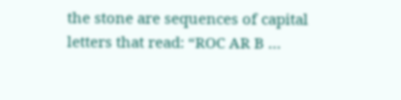the stone are sequences of capital letters that read: “ROC AR B …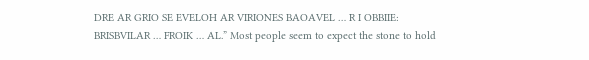DRE AR GRIO SE EVELOH AR VIRIONES BAOAVEL … R I OBBIIE: BRISBVILAR … FROIK … AL.” Most people seem to expect the stone to hold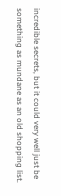incredible secrets, but it could very well just be something as mundane as an old shopping list.